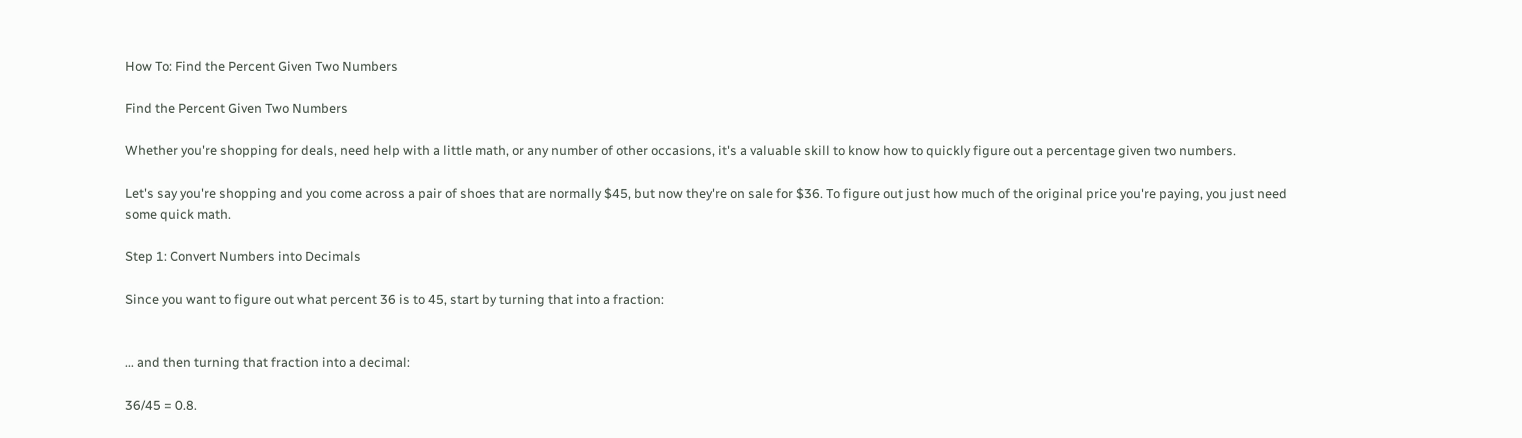How To: Find the Percent Given Two Numbers

Find the Percent Given Two Numbers

Whether you're shopping for deals, need help with a little math, or any number of other occasions, it's a valuable skill to know how to quickly figure out a percentage given two numbers.

Let's say you're shopping and you come across a pair of shoes that are normally $45, but now they're on sale for $36. To figure out just how much of the original price you're paying, you just need some quick math.

Step 1: Convert Numbers into Decimals

Since you want to figure out what percent 36 is to 45, start by turning that into a fraction:


... and then turning that fraction into a decimal:

36/45 = 0.8.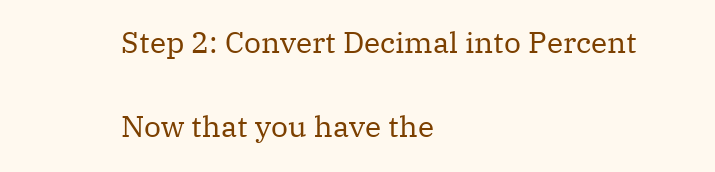Step 2: Convert Decimal into Percent

Now that you have the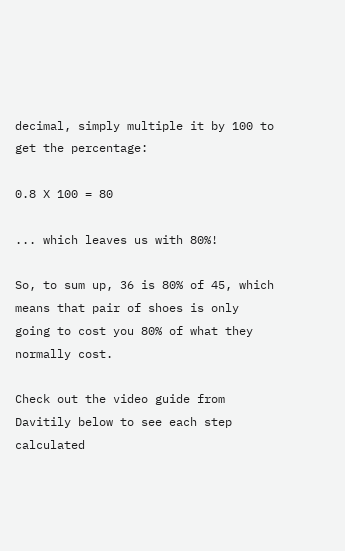decimal, simply multiple it by 100 to get the percentage:

0.8 X 100 = 80

... which leaves us with 80%!

So, to sum up, 36 is 80% of 45, which means that pair of shoes is only going to cost you 80% of what they normally cost.

Check out the video guide from Davitily below to see each step calculated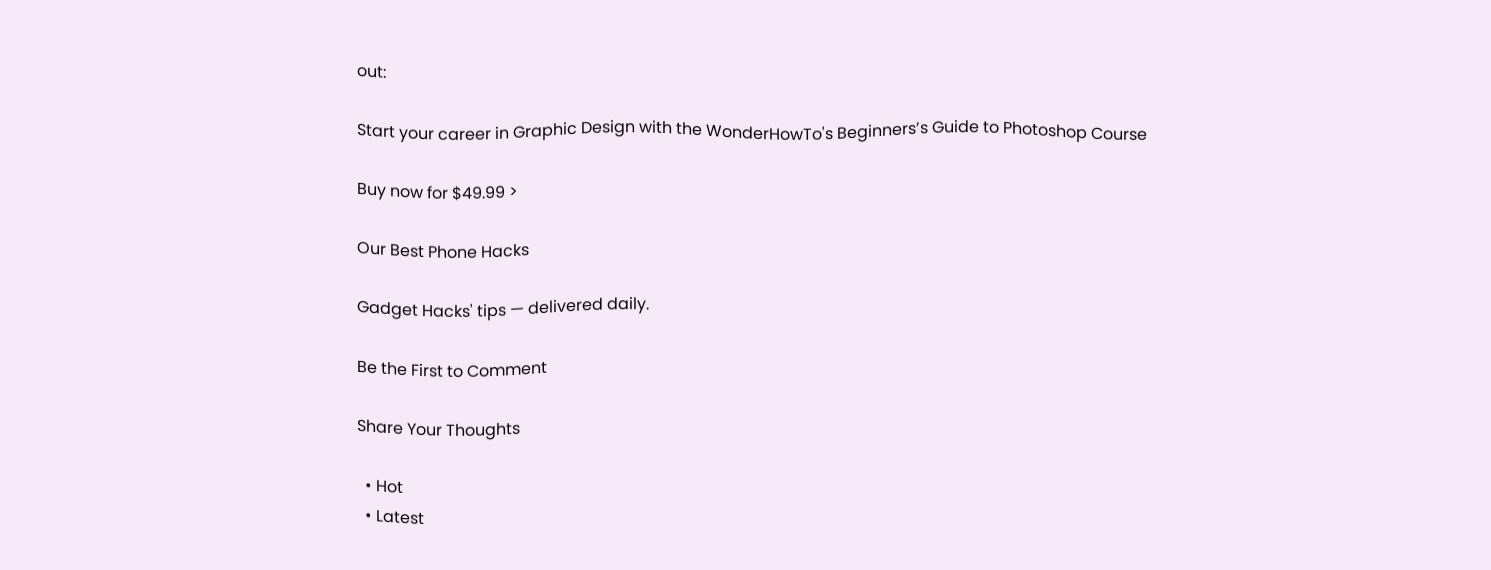out:

Start your career in Graphic Design with the WonderHowTo's Beginners’s Guide to Photoshop Course

Buy now for $49.99 >

Our Best Phone Hacks

Gadget Hacks' tips — delivered daily.

Be the First to Comment

Share Your Thoughts

  • Hot
  • Latest